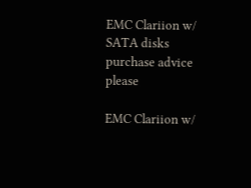EMC Clariion w/ SATA disks purchase advice please

EMC Clariion w/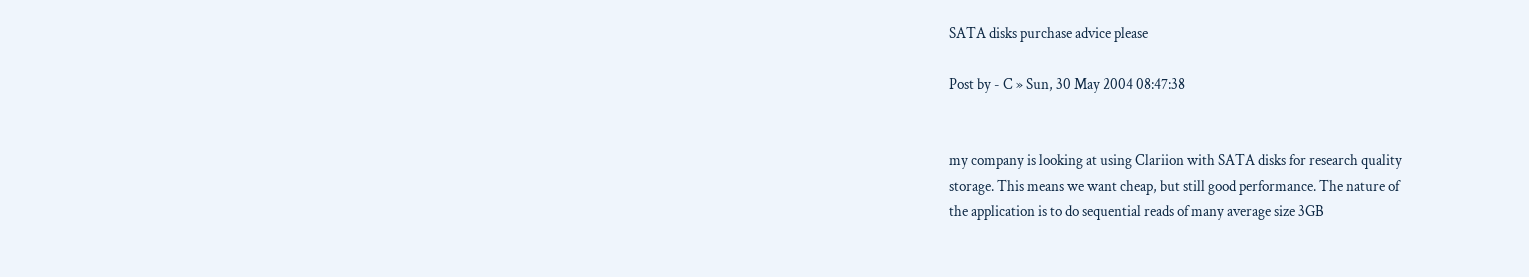SATA disks purchase advice please

Post by - C » Sun, 30 May 2004 08:47:38


my company is looking at using Clariion with SATA disks for research quality
storage. This means we want cheap, but still good performance. The nature of
the application is to do sequential reads of many average size 3GB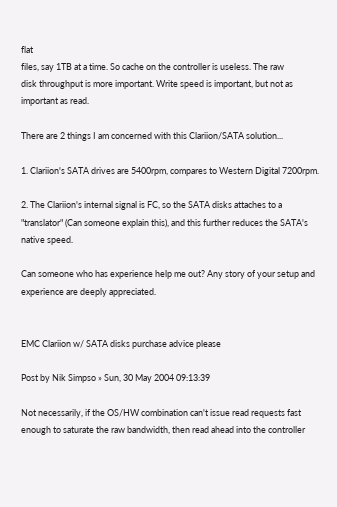flat
files, say 1TB at a time. So cache on the controller is useless. The raw
disk throughput is more important. Write speed is important, but not as
important as read.

There are 2 things I am concerned with this Clariion/SATA solution...

1. Clariion's SATA drives are 5400rpm, compares to Western Digital 7200rpm.

2. The Clariion's internal signal is FC, so the SATA disks attaches to a
"translator" (Can someone explain this), and this further reduces the SATA's
native speed.

Can someone who has experience help me out? Any story of your setup and
experience are deeply appreciated.


EMC Clariion w/ SATA disks purchase advice please

Post by Nik Simpso » Sun, 30 May 2004 09:13:39

Not necessarily, if the OS/HW combination can't issue read requests fast
enough to saturate the raw bandwidth, then read ahead into the controller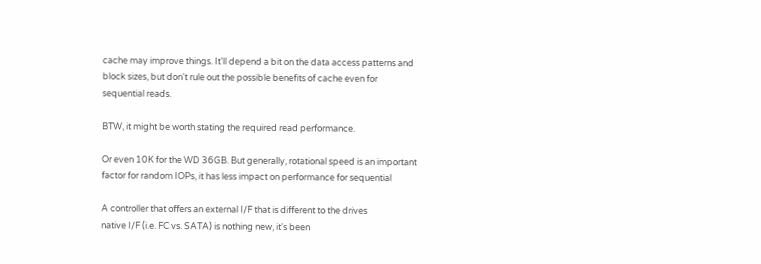cache may improve things. It'll depend a bit on the data access patterns and
block sizes, but don't rule out the possible benefits of cache even for
sequential reads.

BTW, it might be worth stating the required read performance.

Or even 10K for the WD 36GB. But generally, rotational speed is an important
factor for random IOPs, it has less impact on performance for sequential

A controller that offers an external I/F that is different to the drives
native I/F (i.e. FC vs. SATA) is nothing new, it's been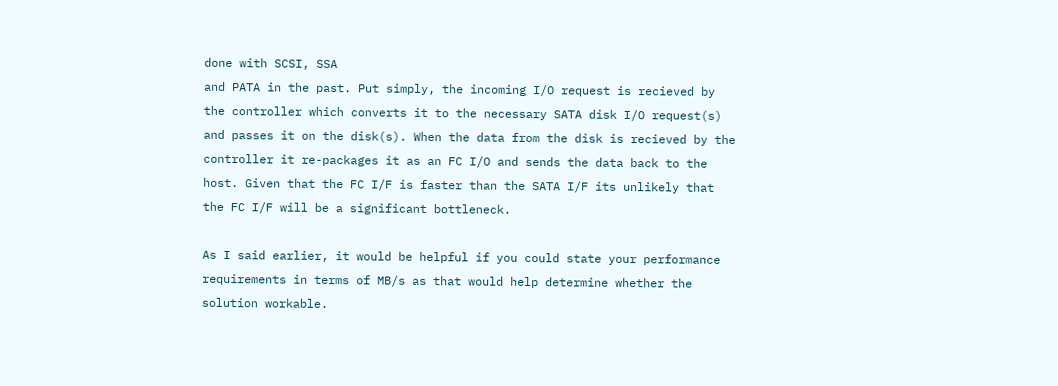done with SCSI, SSA
and PATA in the past. Put simply, the incoming I/O request is recieved by
the controller which converts it to the necessary SATA disk I/O request(s)
and passes it on the disk(s). When the data from the disk is recieved by the
controller it re-packages it as an FC I/O and sends the data back to the
host. Given that the FC I/F is faster than the SATA I/F its unlikely that
the FC I/F will be a significant bottleneck.

As I said earlier, it would be helpful if you could state your performance
requirements in terms of MB/s as that would help determine whether the
solution workable.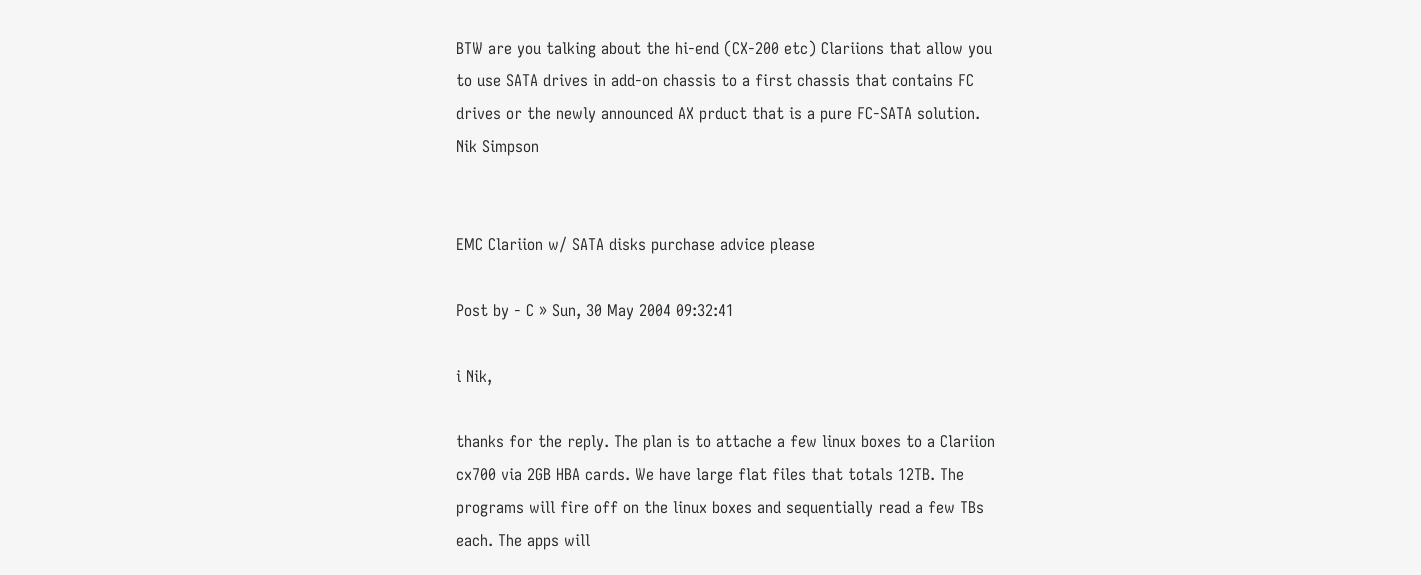BTW are you talking about the hi-end (CX-200 etc) Clariions that allow you
to use SATA drives in add-on chassis to a first chassis that contains FC
drives or the newly announced AX prduct that is a pure FC-SATA solution.
Nik Simpson


EMC Clariion w/ SATA disks purchase advice please

Post by - C » Sun, 30 May 2004 09:32:41

i Nik,

thanks for the reply. The plan is to attache a few linux boxes to a Clariion
cx700 via 2GB HBA cards. We have large flat files that totals 12TB. The
programs will fire off on the linux boxes and sequentially read a few TBs
each. The apps will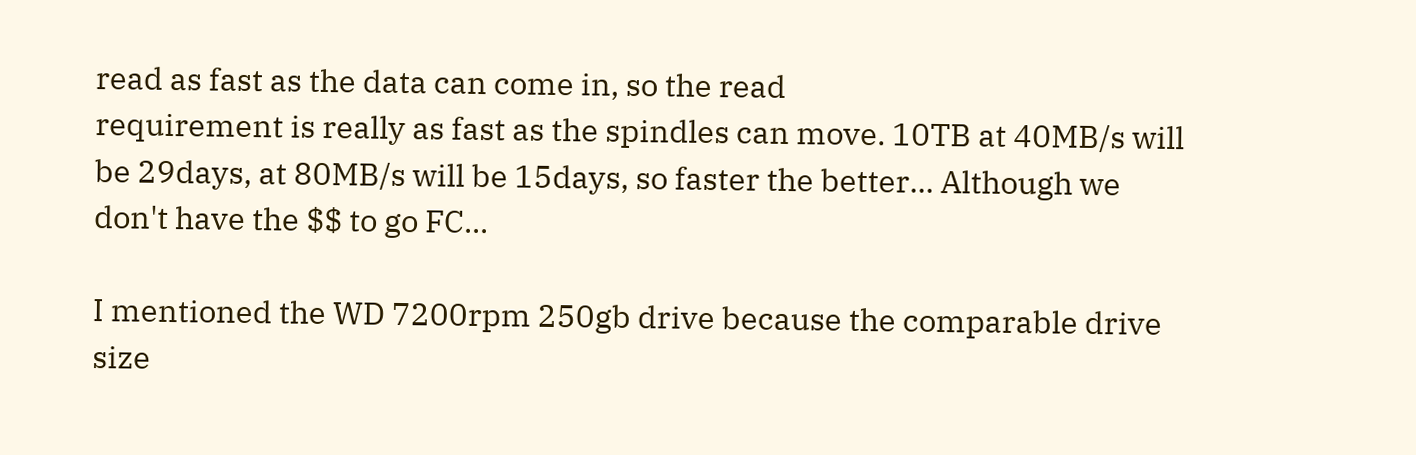read as fast as the data can come in, so the read
requirement is really as fast as the spindles can move. 10TB at 40MB/s will
be 29days, at 80MB/s will be 15days, so faster the better... Although we
don't have the $$ to go FC...

I mentioned the WD 7200rpm 250gb drive because the comparable drive size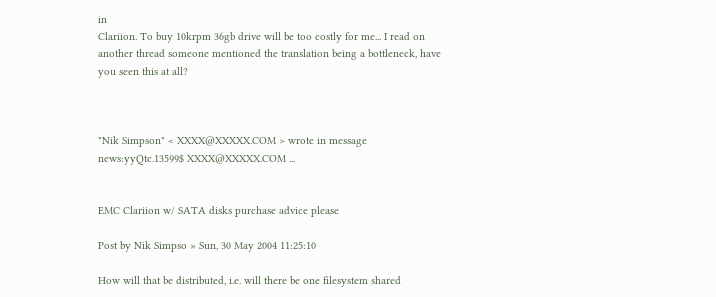in
Clariion. To buy 10krpm 36gb drive will be too costly for me... I read on
another thread someone mentioned the translation being a bottleneck, have
you seen this at all?



"Nik Simpson" < XXXX@XXXXX.COM > wrote in message
news:yyQtc.13599$ XXXX@XXXXX.COM ...


EMC Clariion w/ SATA disks purchase advice please

Post by Nik Simpso » Sun, 30 May 2004 11:25:10

How will that be distributed, i.e. will there be one filesystem shared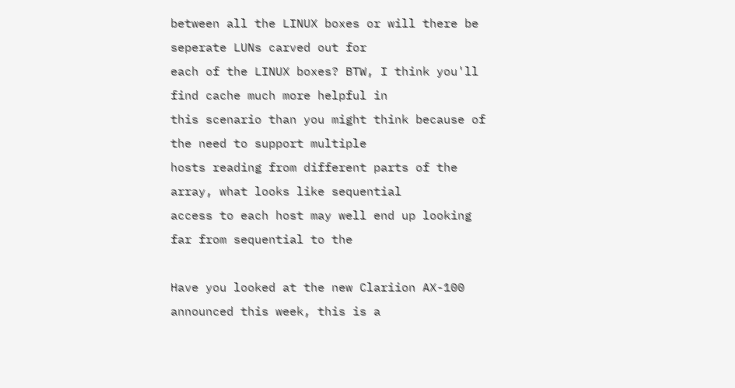between all the LINUX boxes or will there be seperate LUNs carved out for
each of the LINUX boxes? BTW, I think you'll find cache much more helpful in
this scenario than you might think because of the need to support multiple
hosts reading from different parts of the array, what looks like sequential
access to each host may well end up looking far from sequential to the

Have you looked at the new Clariion AX-100 announced this week, this is a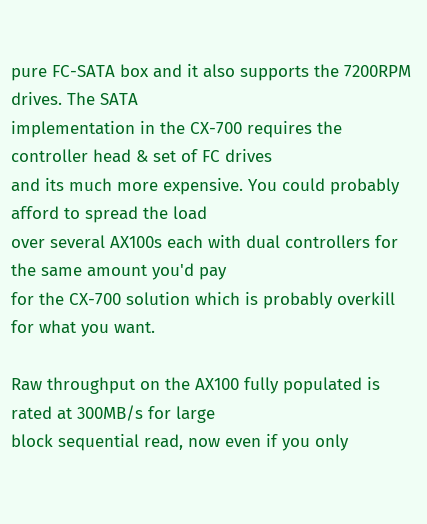pure FC-SATA box and it also supports the 7200RPM drives. The SATA
implementation in the CX-700 requires the controller head & set of FC drives
and its much more expensive. You could probably afford to spread the load
over several AX100s each with dual controllers for the same amount you'd pay
for the CX-700 solution which is probably overkill for what you want.

Raw throughput on the AX100 fully populated is rated at 300MB/s for large
block sequential read, now even if you only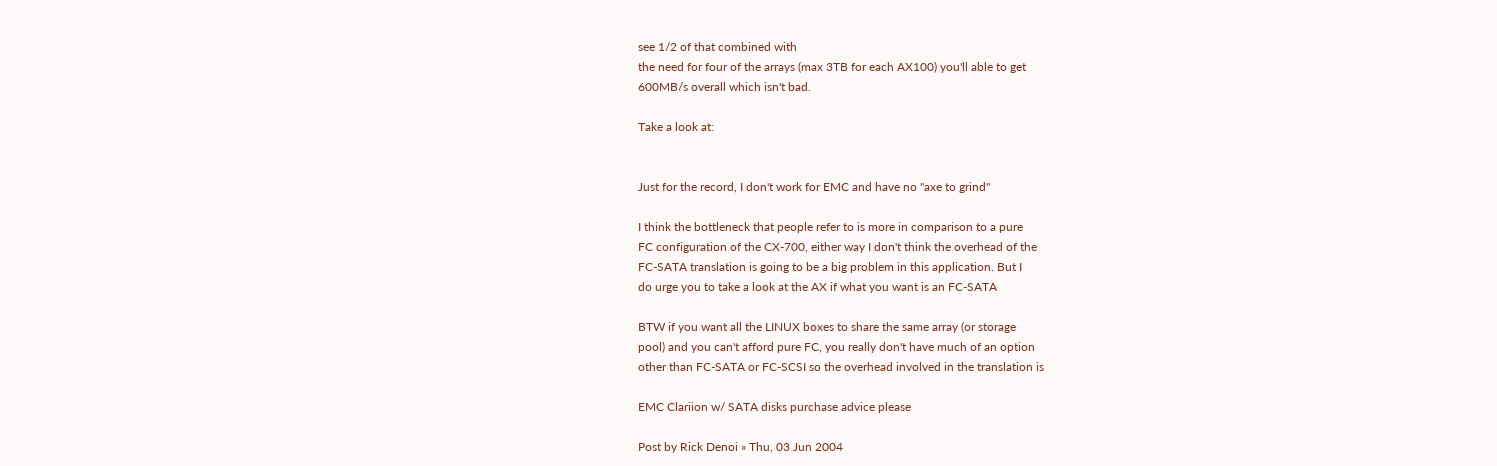see 1/2 of that combined with
the need for four of the arrays (max 3TB for each AX100) you'll able to get
600MB/s overall which isn't bad.

Take a look at:


Just for the record, I don't work for EMC and have no "axe to grind"

I think the bottleneck that people refer to is more in comparison to a pure
FC configuration of the CX-700, either way I don't think the overhead of the
FC-SATA translation is going to be a big problem in this application. But I
do urge you to take a look at the AX if what you want is an FC-SATA

BTW if you want all the LINUX boxes to share the same array (or storage
pool) and you can't afford pure FC, you really don't have much of an option
other than FC-SATA or FC-SCSI so the overhead involved in the translation is

EMC Clariion w/ SATA disks purchase advice please

Post by Rick Denoi » Thu, 03 Jun 2004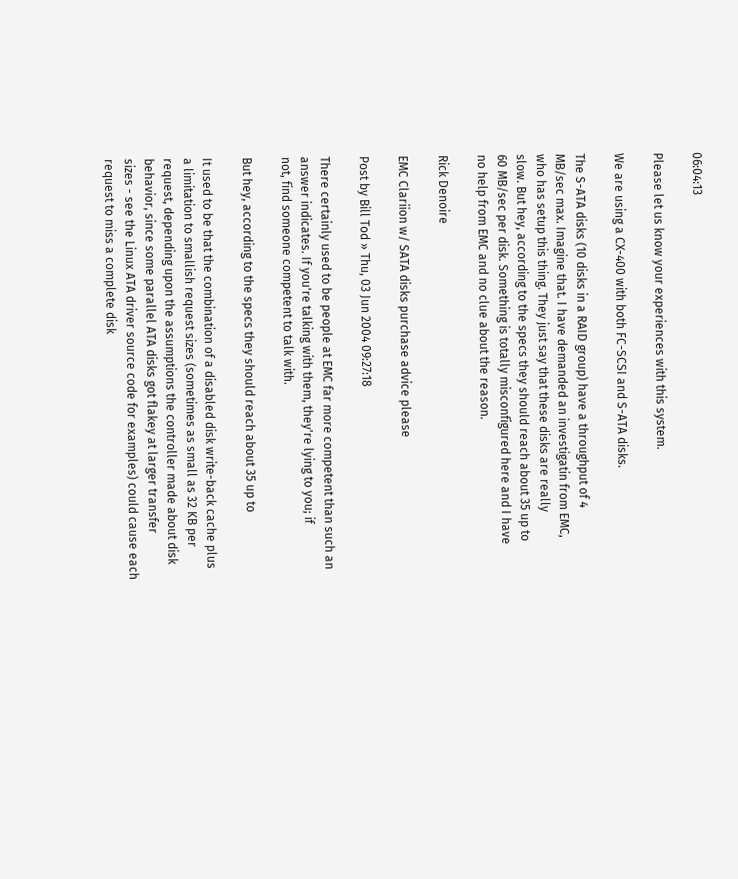06:04:13

Please let us know your experiences with this system.

We are using a CX-400 with both FC-SCSI and S-ATA disks.

The S-ATA disks (10 disks in a RAID group) have a throughput of 4
MB/sec max. Imagine that. I have demanded an investigatin from EMC,
who has setup this thing. They just say that these disks are really
slow. But hey, according to the specs they should reach about 35 up to
60 MB/sec per disk. Something is totally misconfigured here and I have
no help from EMC and no clue about the reason.

Rick Denoire

EMC Clariion w/ SATA disks purchase advice please

Post by Bill Tod » Thu, 03 Jun 2004 09:27:18

There certainly used to be people at EMC far more competent than such an
answer indicates. If you're talking with them, they're lying to you; if
not, find someone competent to talk with.

But hey, according to the specs they should reach about 35 up to

It used to be that the combination of a disabled disk write-back cache plus
a limitation to smallish request sizes (sometimes as small as 32 KB per
request, depending upon the assumptions the controller made about disk
behavior, since some parallel ATA disks got flakey at larger transfer
sizes - see the Linux ATA driver source code for examples) could cause each
request to miss a complete disk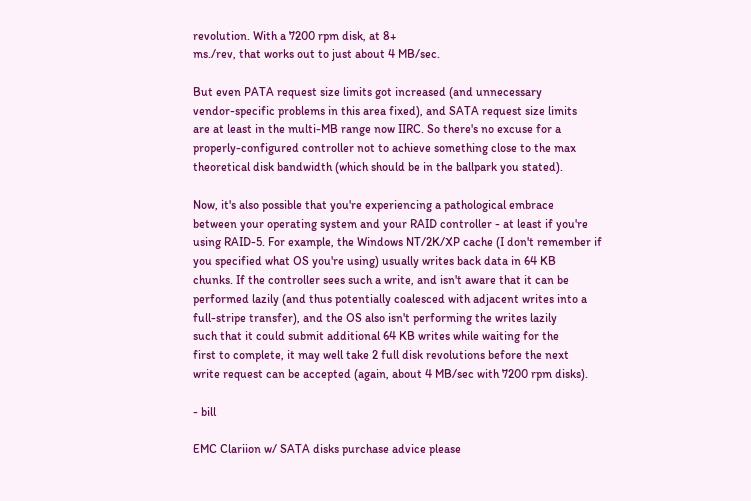revolution. With a 7200 rpm disk, at 8+
ms./rev, that works out to just about 4 MB/sec.

But even PATA request size limits got increased (and unnecessary
vendor-specific problems in this area fixed), and SATA request size limits
are at least in the multi-MB range now IIRC. So there's no excuse for a
properly-configured controller not to achieve something close to the max
theoretical disk bandwidth (which should be in the ballpark you stated).

Now, it's also possible that you're experiencing a pathological embrace
between your operating system and your RAID controller - at least if you're
using RAID-5. For example, the Windows NT/2K/XP cache (I don't remember if
you specified what OS you're using) usually writes back data in 64 KB
chunks. If the controller sees such a write, and isn't aware that it can be
performed lazily (and thus potentially coalesced with adjacent writes into a
full-stripe transfer), and the OS also isn't performing the writes lazily
such that it could submit additional 64 KB writes while waiting for the
first to complete, it may well take 2 full disk revolutions before the next
write request can be accepted (again, about 4 MB/sec with 7200 rpm disks).

- bill

EMC Clariion w/ SATA disks purchase advice please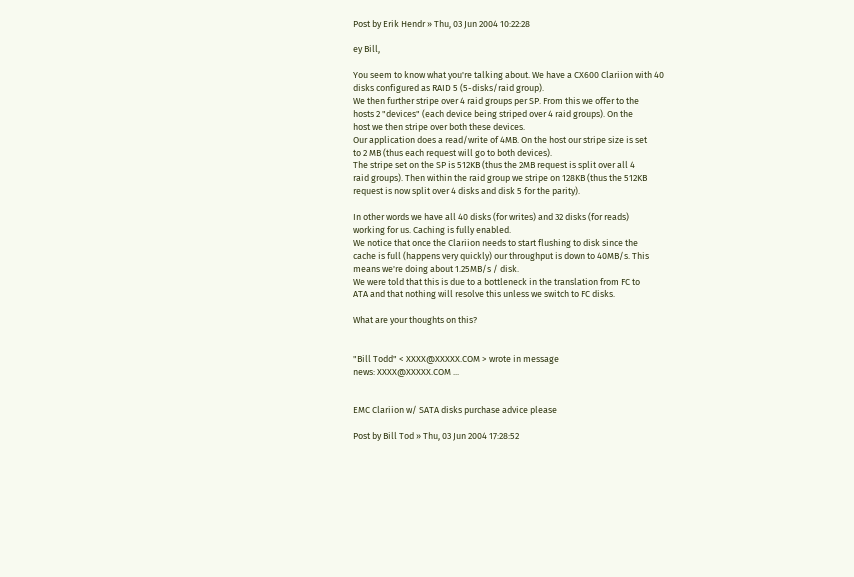Post by Erik Hendr » Thu, 03 Jun 2004 10:22:28

ey Bill,

You seem to know what you're talking about. We have a CX600 Clariion with 40
disks configured as RAID 5 (5-disks/raid group).
We then further stripe over 4 raid groups per SP. From this we offer to the
hosts 2 "devices" (each device being striped over 4 raid groups). On the
host we then stripe over both these devices.
Our application does a read/write of 4MB. On the host our stripe size is set
to 2 MB (thus each request will go to both devices).
The stripe set on the SP is 512KB (thus the 2MB request is split over all 4
raid groups). Then within the raid group we stripe on 128KB (thus the 512KB
request is now split over 4 disks and disk 5 for the parity).

In other words we have all 40 disks (for writes) and 32 disks (for reads)
working for us. Caching is fully enabled.
We notice that once the Clariion needs to start flushing to disk since the
cache is full (happens very quickly) our throughput is down to 40MB/s. This
means we're doing about 1.25MB/s / disk.
We were told that this is due to a bottleneck in the translation from FC to
ATA and that nothing will resolve this unless we switch to FC disks.

What are your thoughts on this?


"Bill Todd" < XXXX@XXXXX.COM > wrote in message
news: XXXX@XXXXX.COM ...


EMC Clariion w/ SATA disks purchase advice please

Post by Bill Tod » Thu, 03 Jun 2004 17:28:52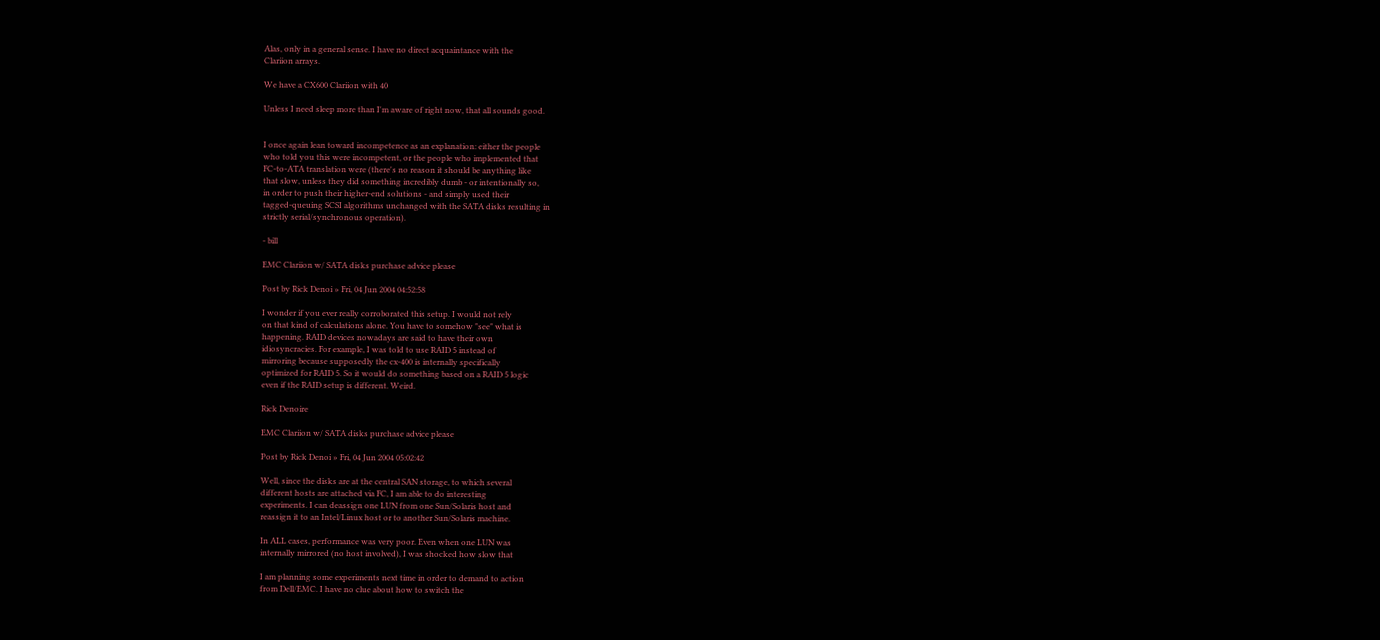Alas, only in a general sense. I have no direct acquaintance with the
Clariion arrays.

We have a CX600 Clariion with 40

Unless I need sleep more than I'm aware of right now, that all sounds good.


I once again lean toward incompetence as an explanation: either the people
who told you this were incompetent, or the people who implemented that
FC-to-ATA translation were (there's no reason it should be anything like
that slow, unless they did something incredibly dumb - or intentionally so,
in order to push their higher-end solutions - and simply used their
tagged-queuing SCSI algorithms unchanged with the SATA disks resulting in
strictly serial/synchronous operation).

- bill

EMC Clariion w/ SATA disks purchase advice please

Post by Rick Denoi » Fri, 04 Jun 2004 04:52:58

I wonder if you ever really corroborated this setup. I would not rely
on that kind of calculations alone. You have to somehow "see" what is
happening. RAID devices nowadays are said to have their own
idiosyncracies. For example, I was told to use RAID 5 instead of
mirroring because supposedly the cx-400 is internally specifically
optimized for RAID 5. So it would do something based on a RAID 5 logic
even if the RAID setup is different. Weird.

Rick Denoire

EMC Clariion w/ SATA disks purchase advice please

Post by Rick Denoi » Fri, 04 Jun 2004 05:02:42

Well, since the disks are at the central SAN storage, to which several
different hosts are attached via FC, I am able to do interesting
experiments. I can deassign one LUN from one Sun/Solaris host and
reassign it to an Intel/Linux host or to another Sun/Solaris machine.

In ALL cases, performance was very poor. Even when one LUN was
internally mirrored (no host involved), I was shocked how slow that

I am planning some experiments next time in order to demand to action
from Dell/EMC. I have no clue about how to switch the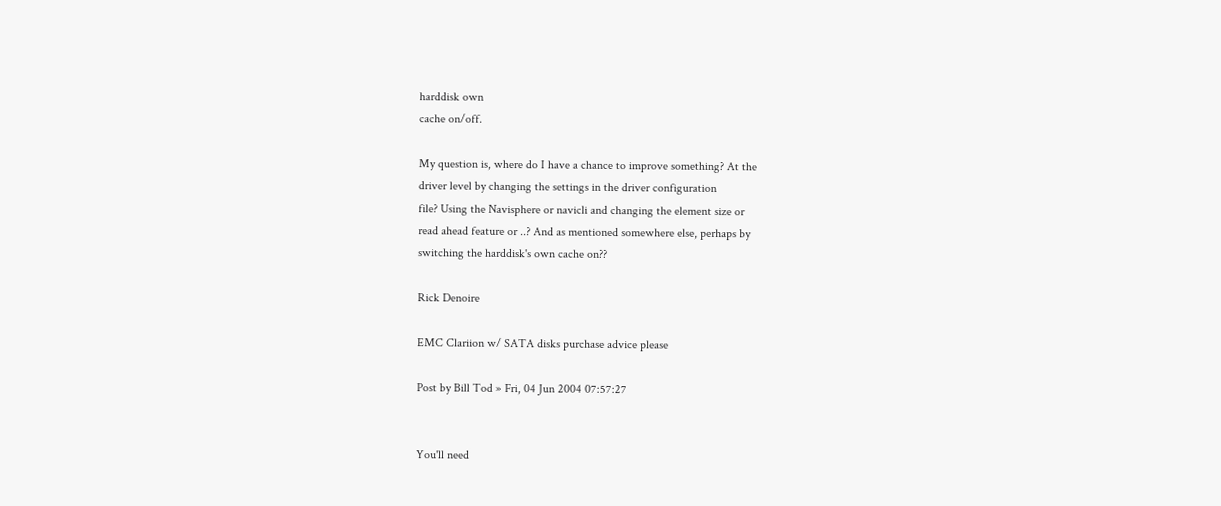harddisk own
cache on/off.

My question is, where do I have a chance to improve something? At the
driver level by changing the settings in the driver configuration
file? Using the Navisphere or navicli and changing the element size or
read ahead feature or ..? And as mentioned somewhere else, perhaps by
switching the harddisk's own cache on??

Rick Denoire

EMC Clariion w/ SATA disks purchase advice please

Post by Bill Tod » Fri, 04 Jun 2004 07:57:27


You'll need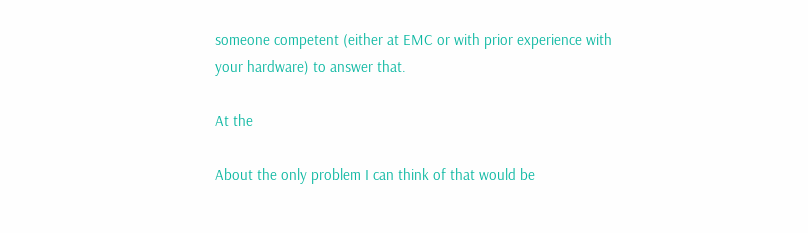someone competent (either at EMC or with prior experience with
your hardware) to answer that.

At the

About the only problem I can think of that would be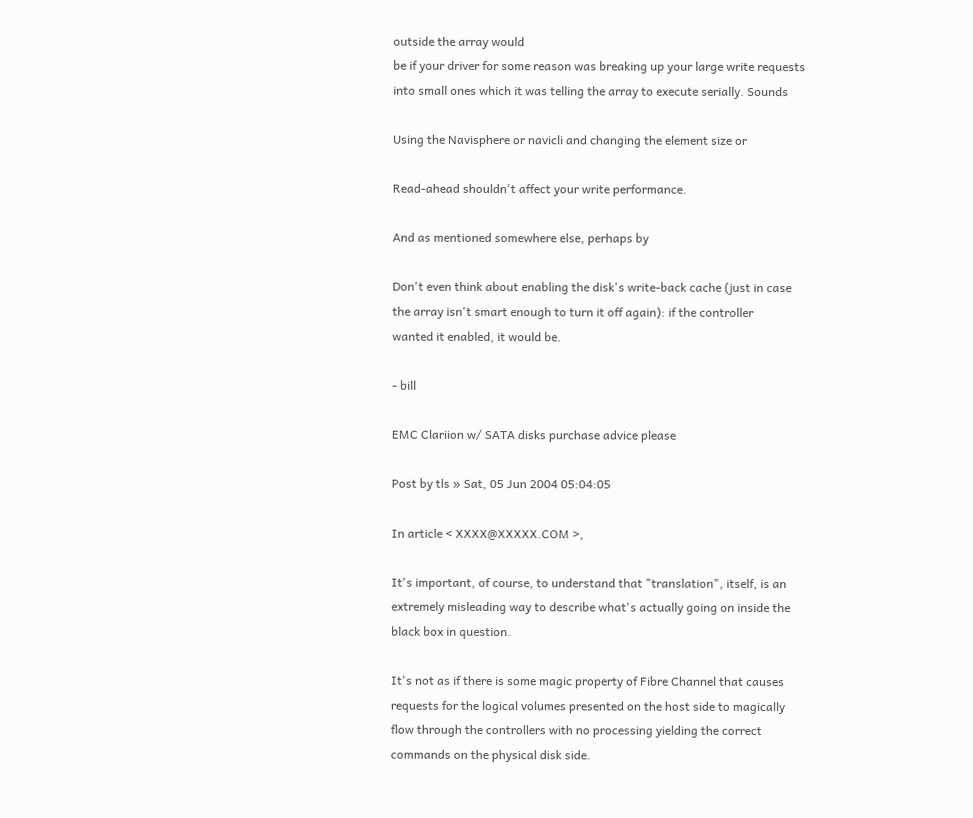outside the array would
be if your driver for some reason was breaking up your large write requests
into small ones which it was telling the array to execute serially. Sounds

Using the Navisphere or navicli and changing the element size or

Read-ahead shouldn't affect your write performance.

And as mentioned somewhere else, perhaps by

Don't even think about enabling the disk's write-back cache (just in case
the array isn't smart enough to turn it off again): if the controller
wanted it enabled, it would be.

- bill

EMC Clariion w/ SATA disks purchase advice please

Post by tls » Sat, 05 Jun 2004 05:04:05

In article < XXXX@XXXXX.COM >,

It's important, of course, to understand that "translation", itself, is an
extremely misleading way to describe what's actually going on inside the
black box in question.

It's not as if there is some magic property of Fibre Channel that causes
requests for the logical volumes presented on the host side to magically
flow through the controllers with no processing yielding the correct
commands on the physical disk side.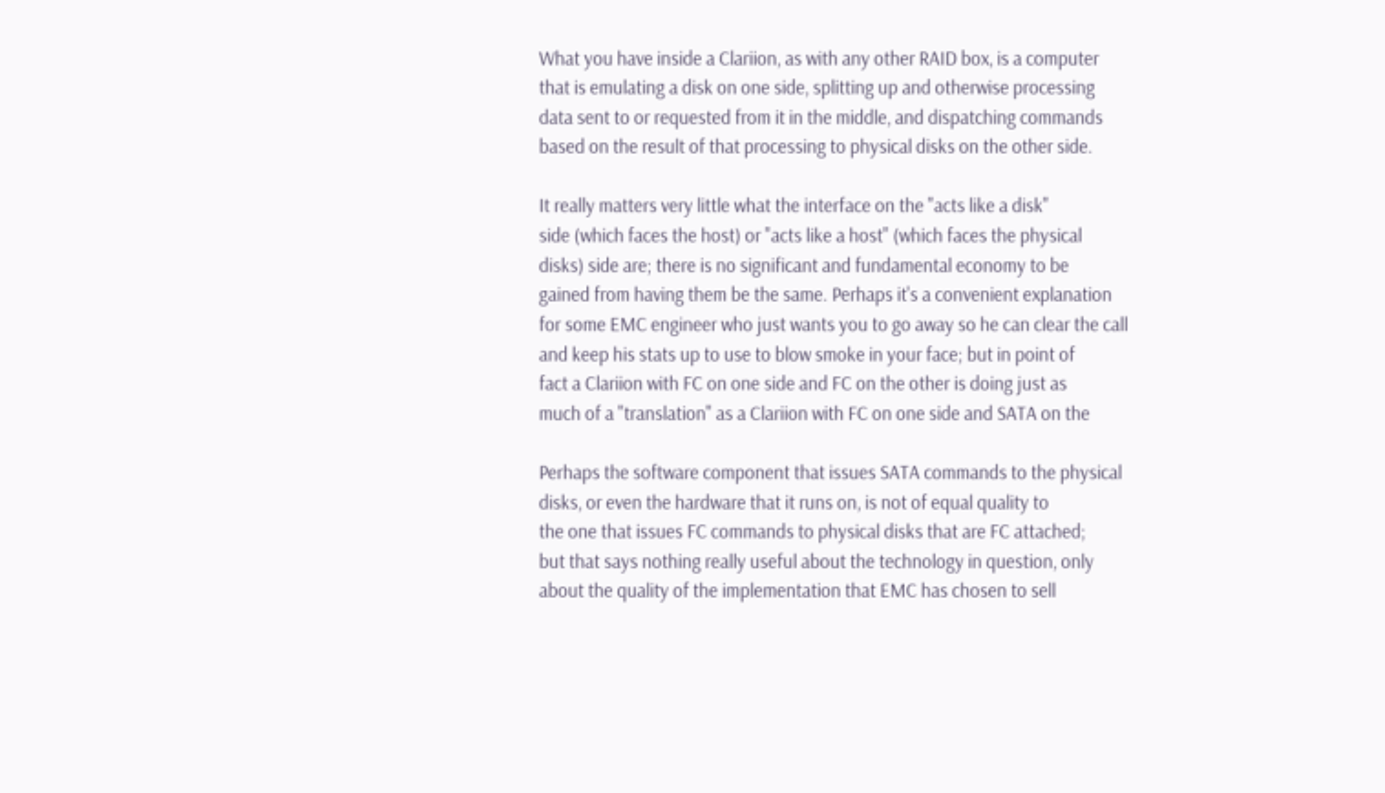What you have inside a Clariion, as with any other RAID box, is a computer
that is emulating a disk on one side, splitting up and otherwise processing
data sent to or requested from it in the middle, and dispatching commands
based on the result of that processing to physical disks on the other side.

It really matters very little what the interface on the "acts like a disk"
side (which faces the host) or "acts like a host" (which faces the physical
disks) side are; there is no significant and fundamental economy to be
gained from having them be the same. Perhaps it's a convenient explanation
for some EMC engineer who just wants you to go away so he can clear the call
and keep his stats up to use to blow smoke in your face; but in point of
fact a Clariion with FC on one side and FC on the other is doing just as
much of a "translation" as a Clariion with FC on one side and SATA on the

Perhaps the software component that issues SATA commands to the physical
disks, or even the hardware that it runs on, is not of equal quality to
the one that issues FC commands to physical disks that are FC attached;
but that says nothing really useful about the technology in question, only
about the quality of the implementation that EMC has chosen to sell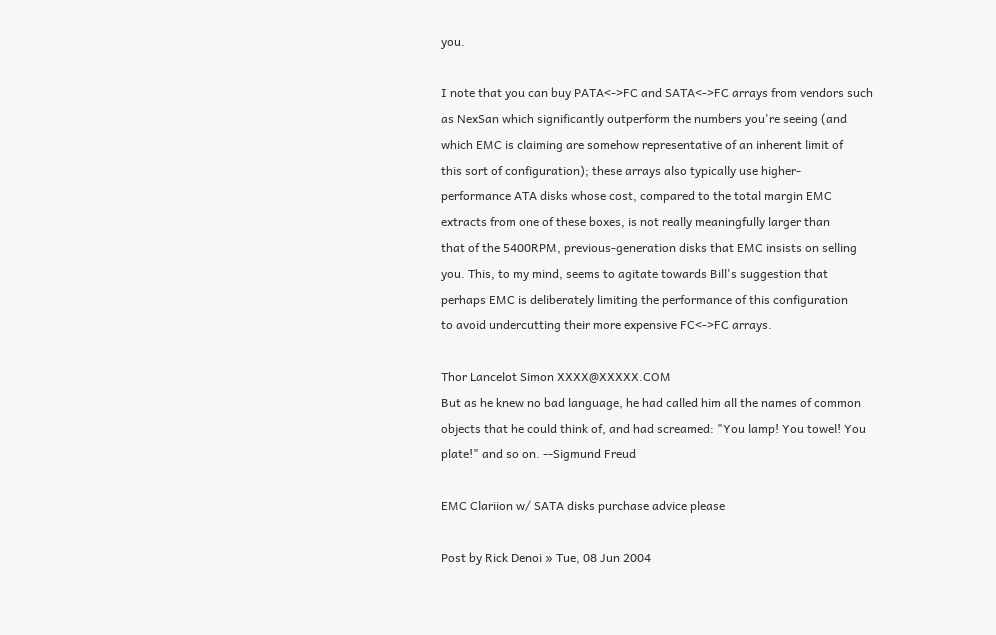you.

I note that you can buy PATA<->FC and SATA<->FC arrays from vendors such
as NexSan which significantly outperform the numbers you're seeing (and
which EMC is claiming are somehow representative of an inherent limit of
this sort of configuration); these arrays also typically use higher-
performance ATA disks whose cost, compared to the total margin EMC
extracts from one of these boxes, is not really meaningfully larger than
that of the 5400RPM, previous-generation disks that EMC insists on selling
you. This, to my mind, seems to agitate towards Bill's suggestion that
perhaps EMC is deliberately limiting the performance of this configuration
to avoid undercutting their more expensive FC<->FC arrays.

Thor Lancelot Simon XXXX@XXXXX.COM
But as he knew no bad language, he had called him all the names of common
objects that he could think of, and had screamed: "You lamp! You towel! You
plate!" and so on. --Sigmund Freud

EMC Clariion w/ SATA disks purchase advice please

Post by Rick Denoi » Tue, 08 Jun 2004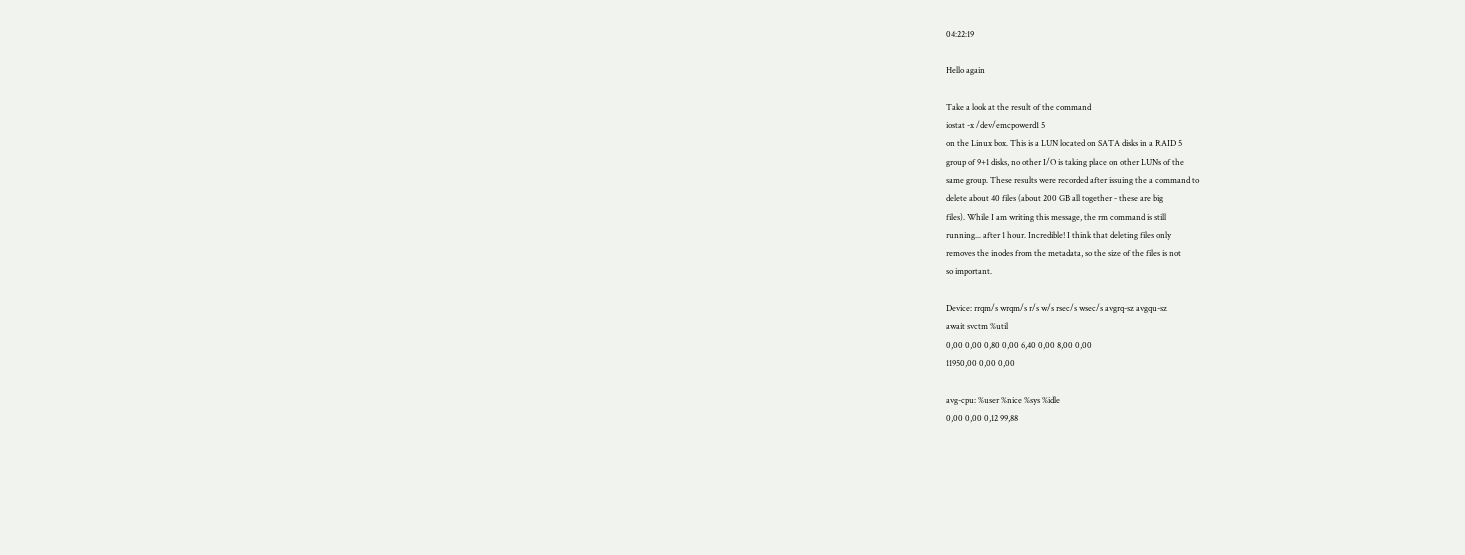04:22:19

Hello again

Take a look at the result of the command
iostat -x /dev/emcpowerd1 5
on the Linux box. This is a LUN located on SATA disks in a RAID 5
group of 9+1 disks, no other I/O is taking place on other LUNs of the
same group. These results were recorded after issuing the a command to
delete about 40 files (about 200 GB all together - these are big
files). While I am writing this message, the rm command is still
running... after 1 hour. Incredible! I think that deleting files only
removes the inodes from the metadata, so the size of the files is not
so important.

Device: rrqm/s wrqm/s r/s w/s rsec/s wsec/s avgrq-sz avgqu-sz
await svctm %util
0,00 0,00 0,80 0,00 6,40 0,00 8,00 0,00
11950,00 0,00 0,00

avg-cpu: %user %nice %sys %idle
0,00 0,00 0,12 99,88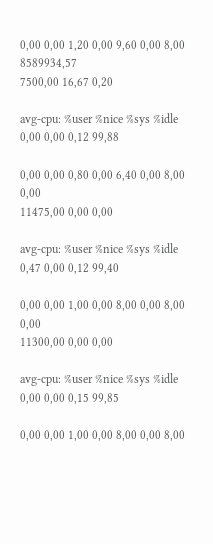0,00 0,00 1,20 0,00 9,60 0,00 8,00 8589934,57
7500,00 16,67 0,20

avg-cpu: %user %nice %sys %idle
0,00 0,00 0,12 99,88

0,00 0,00 0,80 0,00 6,40 0,00 8,00 0,00
11475,00 0,00 0,00

avg-cpu: %user %nice %sys %idle
0,47 0,00 0,12 99,40

0,00 0,00 1,00 0,00 8,00 0,00 8,00 0,00
11300,00 0,00 0,00

avg-cpu: %user %nice %sys %idle
0,00 0,00 0,15 99,85

0,00 0,00 1,00 0,00 8,00 0,00 8,00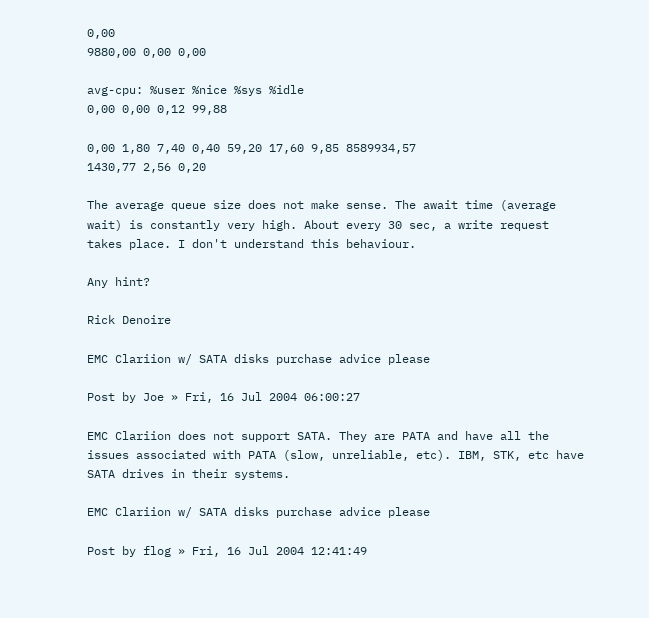0,00
9880,00 0,00 0,00

avg-cpu: %user %nice %sys %idle
0,00 0,00 0,12 99,88

0,00 1,80 7,40 0,40 59,20 17,60 9,85 8589934,57
1430,77 2,56 0,20

The average queue size does not make sense. The await time (average
wait) is constantly very high. About every 30 sec, a write request
takes place. I don't understand this behaviour.

Any hint?

Rick Denoire

EMC Clariion w/ SATA disks purchase advice please

Post by Joe » Fri, 16 Jul 2004 06:00:27

EMC Clariion does not support SATA. They are PATA and have all the
issues associated with PATA (slow, unreliable, etc). IBM, STK, etc have
SATA drives in their systems.

EMC Clariion w/ SATA disks purchase advice please

Post by flog » Fri, 16 Jul 2004 12:41:49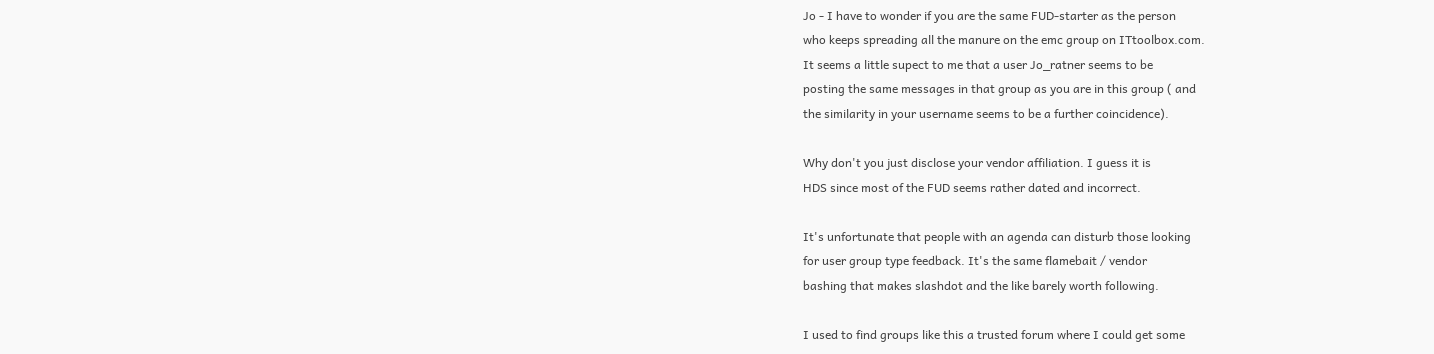Jo - I have to wonder if you are the same FUD-starter as the person
who keeps spreading all the manure on the emc group on ITtoolbox.com.
It seems a little supect to me that a user Jo_ratner seems to be
posting the same messages in that group as you are in this group ( and
the similarity in your username seems to be a further coincidence).

Why don't you just disclose your vendor affiliation. I guess it is
HDS since most of the FUD seems rather dated and incorrect.

It's unfortunate that people with an agenda can disturb those looking
for user group type feedback. It's the same flamebait / vendor
bashing that makes slashdot and the like barely worth following.

I used to find groups like this a trusted forum where I could get some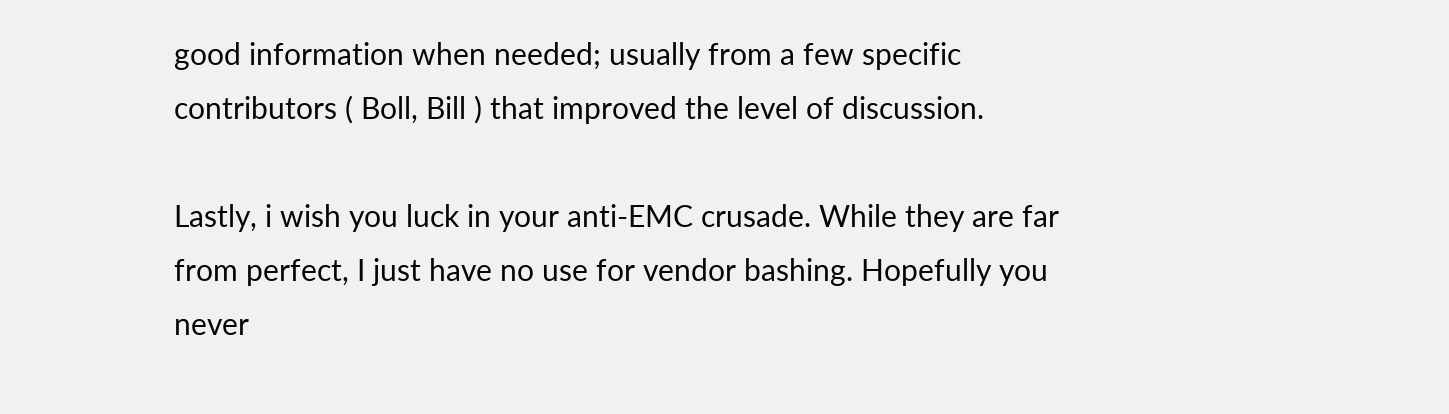good information when needed; usually from a few specific
contributors ( Boll, Bill ) that improved the level of discussion.

Lastly, i wish you luck in your anti-EMC crusade. While they are far
from perfect, I just have no use for vendor bashing. Hopefully you
never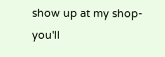show up at my shop- you'll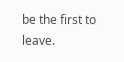be the first to leave.